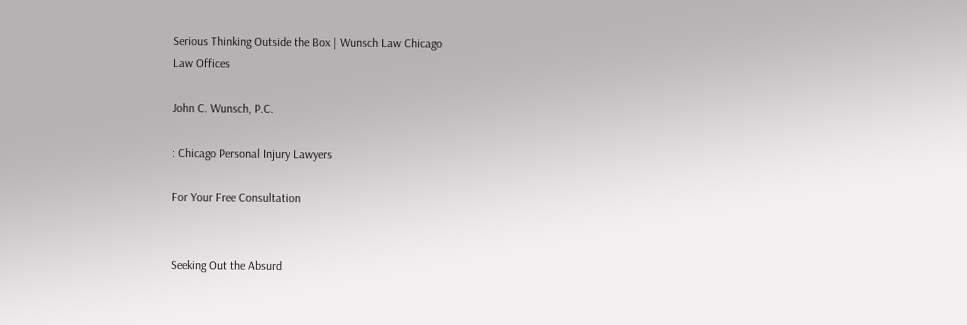Serious Thinking Outside the Box | Wunsch Law Chicago
Law Offices

John C. Wunsch, P.C.

: Chicago Personal Injury Lawyers

For Your Free Consultation


Seeking Out the Absurd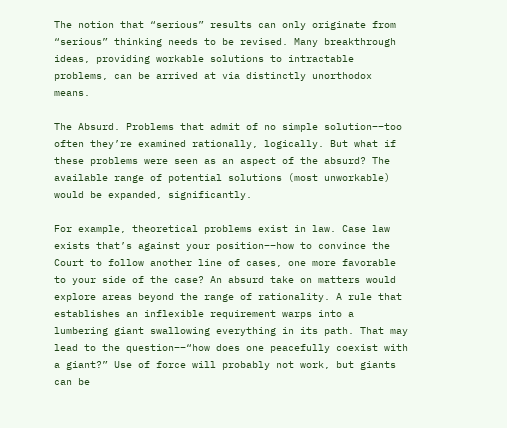The notion that “serious” results can only originate from “serious” thinking needs to be revised. Many breakthrough ideas, providing workable solutions to intractable problems, can be arrived at via distinctly unorthodox means.

The Absurd. Problems that admit of no simple solution––too often they’re examined rationally, logically. But what if these problems were seen as an aspect of the absurd? The available range of potential solutions (most unworkable) would be expanded, significantly.

For example, theoretical problems exist in law. Case law exists that’s against your position––how to convince the Court to follow another line of cases, one more favorable to your side of the case? An absurd take on matters would explore areas beyond the range of rationality. A rule that establishes an inflexible requirement warps into a lumbering giant swallowing everything in its path. That may lead to the question––“how does one peacefully coexist with a giant?” Use of force will probably not work, but giants can be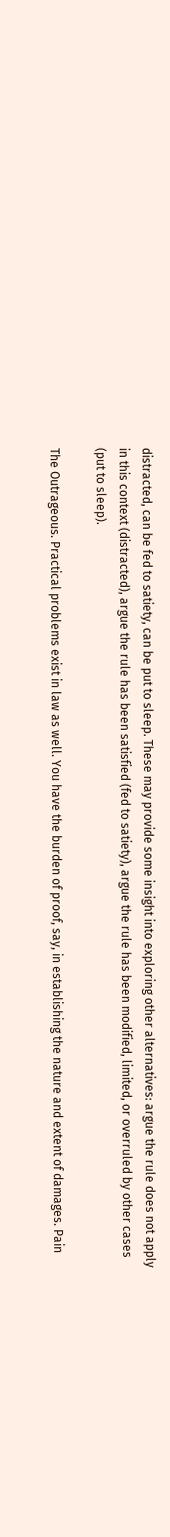distracted, can be fed to satiety, can be put to sleep. These may provide some insight into exploring other alternatives: argue the rule does not apply in this context (distracted), argue the rule has been satisfied (fed to satiety), argue the rule has been modified, limited, or overruled by other cases (put to sleep).

The Outrageous. Practical problems exist in law as well. You have the burden of proof, say, in establishing the nature and extent of damages. Pain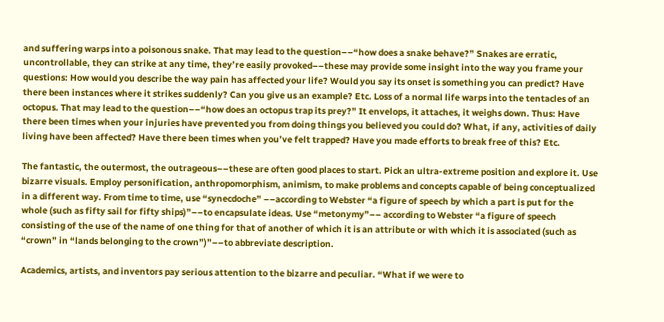and suffering warps into a poisonous snake. That may lead to the question––“how does a snake behave?” Snakes are erratic, uncontrollable, they can strike at any time, they’re easily provoked––these may provide some insight into the way you frame your questions: How would you describe the way pain has affected your life? Would you say its onset is something you can predict? Have there been instances where it strikes suddenly? Can you give us an example? Etc. Loss of a normal life warps into the tentacles of an octopus. That may lead to the question––“how does an octopus trap its prey?” It envelops, it attaches, it weighs down. Thus: Have there been times when your injuries have prevented you from doing things you believed you could do? What, if any, activities of daily living have been affected? Have there been times when you’ve felt trapped? Have you made efforts to break free of this? Etc.

The fantastic, the outermost, the outrageous––these are often good places to start. Pick an ultra-extreme position and explore it. Use bizarre visuals. Employ personification, anthropomorphism, animism, to make problems and concepts capable of being conceptualized in a different way. From time to time, use “synecdoche” ––according to Webster “a figure of speech by which a part is put for the whole (such as fifty sail for fifty ships)”––to encapsulate ideas. Use “metonymy”–– according to Webster “a figure of speech consisting of the use of the name of one thing for that of another of which it is an attribute or with which it is associated (such as “crown” in “lands belonging to the crown”)”––to abbreviate description.

Academics, artists, and inventors pay serious attention to the bizarre and peculiar. “What if we were to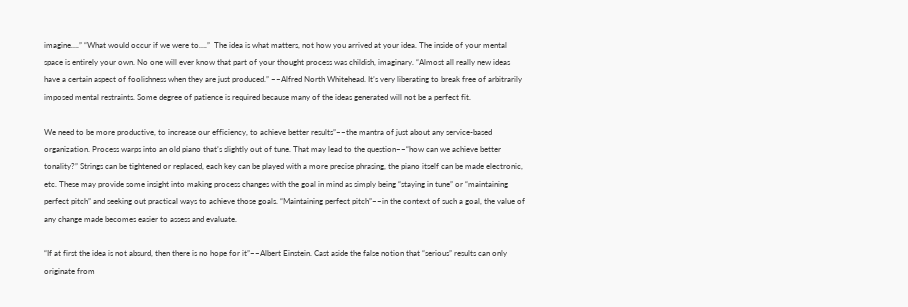imagine….” “What would occur if we were to….”  The idea is what matters, not how you arrived at your idea. The inside of your mental space is entirely your own. No one will ever know that part of your thought process was childish, imaginary. “Almost all really new ideas have a certain aspect of foolishness when they are just produced.” ––Alfred North Whitehead. It’s very liberating to break free of arbitrarily imposed mental restraints. Some degree of patience is required because many of the ideas generated will not be a perfect fit.

We need to be more productive, to increase our efficiency, to achieve better results”––the mantra of just about any service-based organization. Process warps into an old piano that’s slightly out of tune. That may lead to the question––“how can we achieve better tonality?” Strings can be tightened or replaced, each key can be played with a more precise phrasing, the piano itself can be made electronic, etc. These may provide some insight into making process changes with the goal in mind as simply being “staying in tune” or “maintaining perfect pitch” and seeking out practical ways to achieve those goals. “Maintaining perfect pitch”––in the context of such a goal, the value of any change made becomes easier to assess and evaluate.

“If at first the idea is not absurd, then there is no hope for it”––Albert Einstein. Cast aside the false notion that “serious” results can only originate from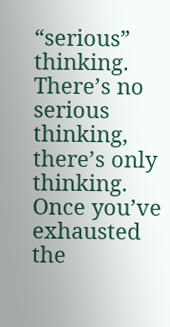“serious” thinking. There’s no serious thinking, there’s only thinking. Once you’ve exhausted the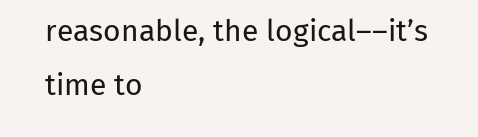reasonable, the logical––it’s time to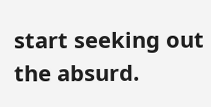start seeking out the absurd.